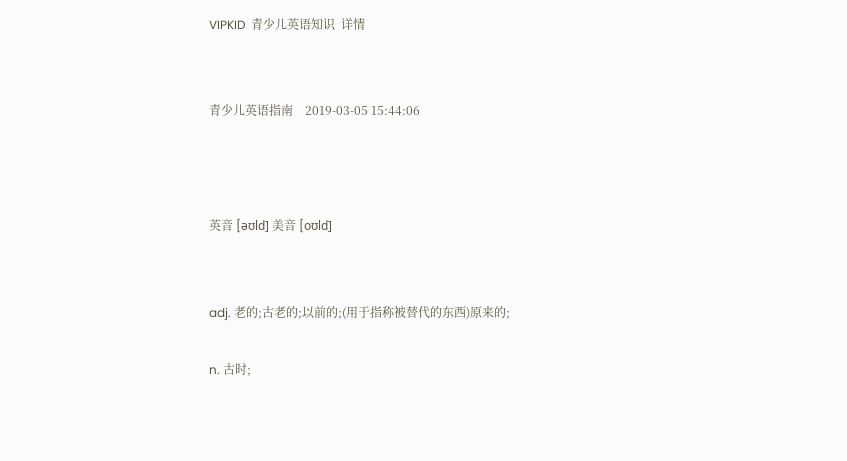VIPKID  青少儿英语知识  详情


青少儿英语指南    2019-03-05 15:44:06



英音 [əʊld] 美音 [oʊld]


adj. 老的;古老的;以前的;(用于指称被替代的东西)原来的;

n. 古时;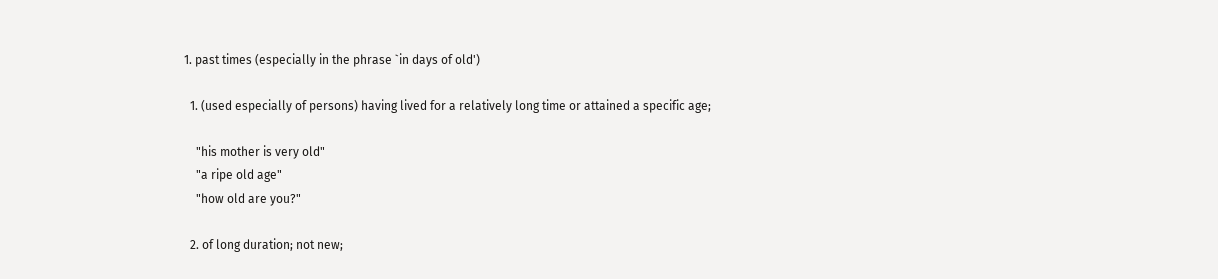1. past times (especially in the phrase `in days of old')

  1. (used especially of persons) having lived for a relatively long time or attained a specific age;

    "his mother is very old"
    "a ripe old age"
    "how old are you?"

  2. of long duration; not new;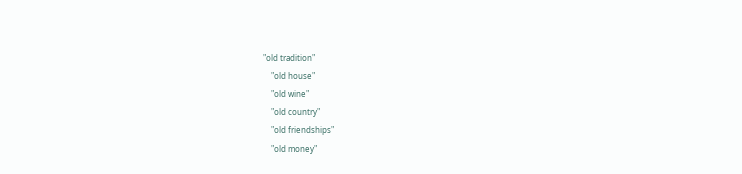"old tradition"
    "old house"
    "old wine"
    "old country"
    "old friendships"
    "old money"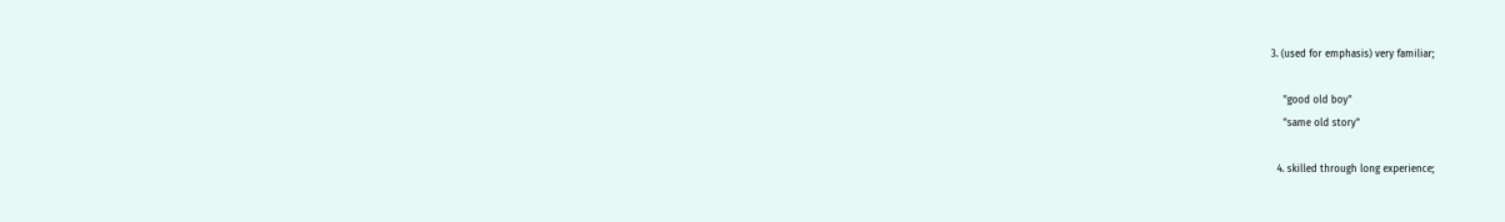3. (used for emphasis) very familiar;

    "good old boy"
    "same old story"

  4. skilled through long experience;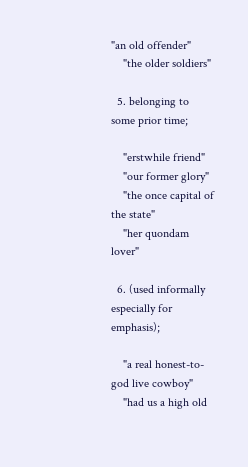"an old offender"
    "the older soldiers"

  5. belonging to some prior time;

    "erstwhile friend"
    "our former glory"
    "the once capital of the state"
    "her quondam lover"

  6. (used informally especially for emphasis);

    "a real honest-to-god live cowboy"
    "had us a high old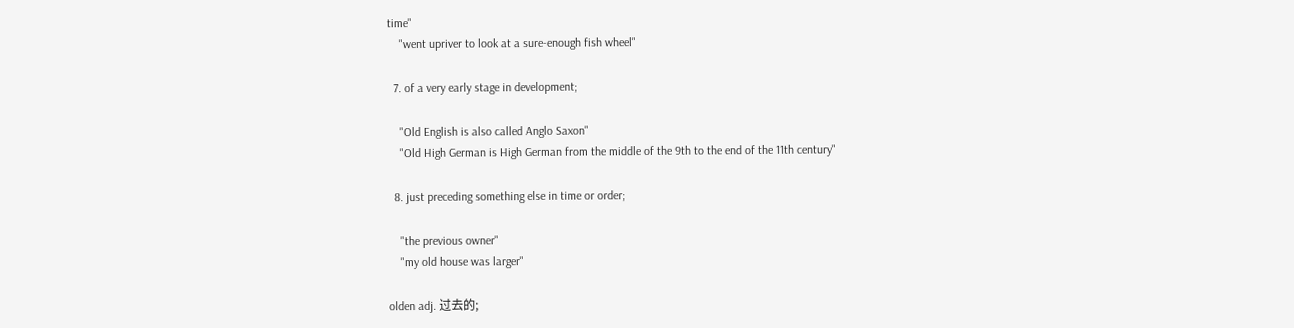time"
    "went upriver to look at a sure-enough fish wheel"

  7. of a very early stage in development;

    "Old English is also called Anglo Saxon"
    "Old High German is High German from the middle of the 9th to the end of the 11th century"

  8. just preceding something else in time or order;

    "the previous owner"
    "my old house was larger"

olden adj. 过去的;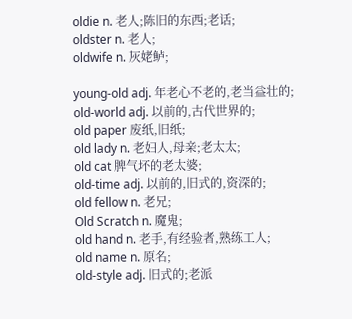oldie n. 老人;陈旧的东西;老话;
oldster n. 老人;
oldwife n. 灰姥鲈;

young-old adj. 年老心不老的,老当益壮的;
old-world adj. 以前的,古代世界的;
old paper 废纸,旧纸;
old lady n. 老妇人,母亲;老太太;
old cat 脾气坏的老太婆;
old-time adj. 以前的,旧式的,资深的;
old fellow n. 老兄;
Old Scratch n. 魔鬼;
old hand n. 老手,有经验者,熟练工人;
old name n. 原名;
old-style adj. 旧式的;老派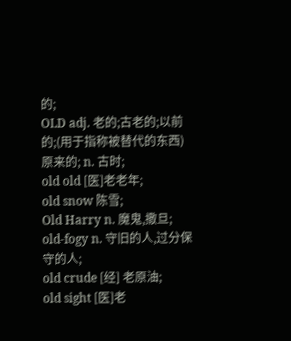的;
OLD adj. 老的;古老的;以前的;(用于指称被替代的东西)原来的; n. 古时;
old old [医]老老年;
old snow 陈雪;
Old Harry n. 魔鬼,撒旦;
old-fogy n. 守旧的人,过分保守的人;
old crude [经] 老原油;
old sight [医]老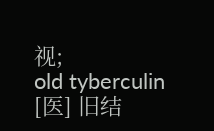视;
old tyberculin [医] 旧结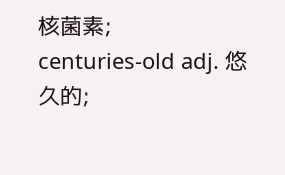核菌素;
centuries-old adj. 悠久的;